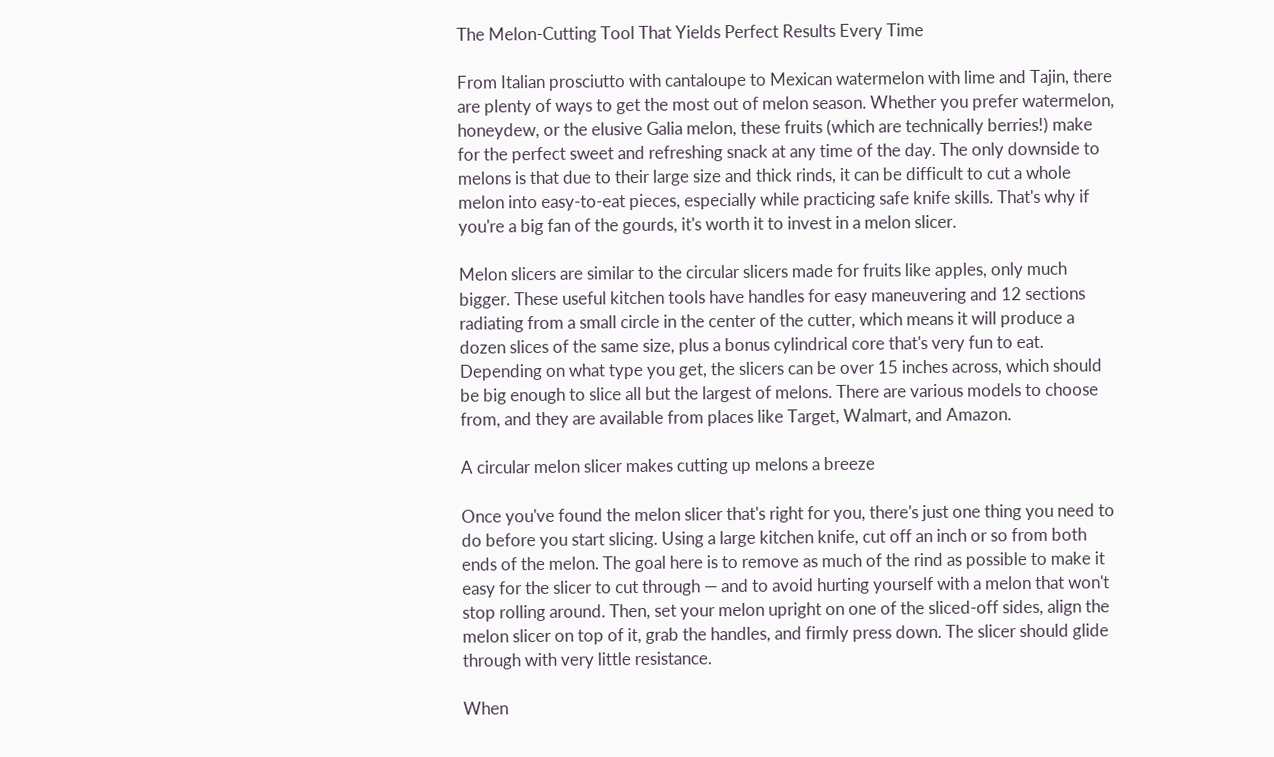The Melon-Cutting Tool That Yields Perfect Results Every Time

From Italian prosciutto with cantaloupe to Mexican watermelon with lime and Tajin, there are plenty of ways to get the most out of melon season. Whether you prefer watermelon, honeydew, or the elusive Galia melon, these fruits (which are technically berries!) make for the perfect sweet and refreshing snack at any time of the day. The only downside to melons is that due to their large size and thick rinds, it can be difficult to cut a whole melon into easy-to-eat pieces, especially while practicing safe knife skills. That's why if you're a big fan of the gourds, it's worth it to invest in a melon slicer.

Melon slicers are similar to the circular slicers made for fruits like apples, only much bigger. These useful kitchen tools have handles for easy maneuvering and 12 sections radiating from a small circle in the center of the cutter, which means it will produce a dozen slices of the same size, plus a bonus cylindrical core that's very fun to eat. Depending on what type you get, the slicers can be over 15 inches across, which should be big enough to slice all but the largest of melons. There are various models to choose from, and they are available from places like Target, Walmart, and Amazon.

A circular melon slicer makes cutting up melons a breeze

Once you've found the melon slicer that's right for you, there's just one thing you need to do before you start slicing. Using a large kitchen knife, cut off an inch or so from both ends of the melon. The goal here is to remove as much of the rind as possible to make it easy for the slicer to cut through — and to avoid hurting yourself with a melon that won't stop rolling around. Then, set your melon upright on one of the sliced-off sides, align the melon slicer on top of it, grab the handles, and firmly press down. The slicer should glide through with very little resistance.

When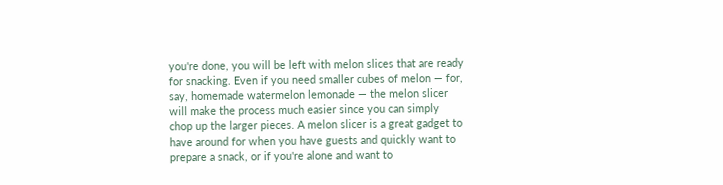you're done, you will be left with melon slices that are ready for snacking. Even if you need smaller cubes of melon — for, say, homemade watermelon lemonade — the melon slicer will make the process much easier since you can simply chop up the larger pieces. A melon slicer is a great gadget to have around for when you have guests and quickly want to prepare a snack, or if you're alone and want to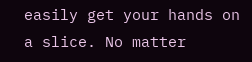easily get your hands on a slice. No matter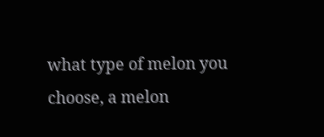what type of melon you choose, a melon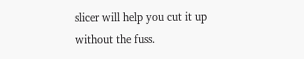slicer will help you cut it up without the fuss.